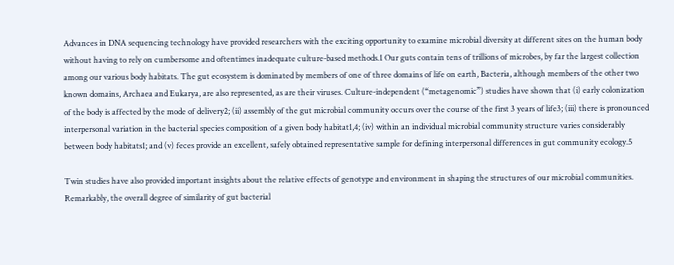Advances in DNA sequencing technology have provided researchers with the exciting opportunity to examine microbial diversity at different sites on the human body without having to rely on cumbersome and oftentimes inadequate culture-based methods.1 Our guts contain tens of trillions of microbes, by far the largest collection among our various body habitats. The gut ecosystem is dominated by members of one of three domains of life on earth, Bacteria, although members of the other two known domains, Archaea and Eukarya, are also represented, as are their viruses. Culture-independent (“metagenomic”) studies have shown that (i) early colonization of the body is affected by the mode of delivery2; (ii) assembly of the gut microbial community occurs over the course of the first 3 years of life3; (iii) there is pronounced interpersonal variation in the bacterial species composition of a given body habitat1,4; (iv) within an individual microbial community structure varies considerably between body habitats1; and (v) feces provide an excellent, safely obtained representative sample for defining interpersonal differences in gut community ecology.5

Twin studies have also provided important insights about the relative effects of genotype and environment in shaping the structures of our microbial communities. Remarkably, the overall degree of similarity of gut bacterial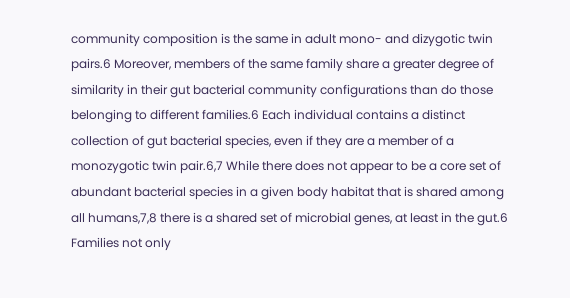community composition is the same in adult mono- and dizygotic twin pairs.6 Moreover, members of the same family share a greater degree of similarity in their gut bacterial community configurations than do those belonging to different families.6 Each individual contains a distinct collection of gut bacterial species, even if they are a member of a monozygotic twin pair.6,7 While there does not appear to be a core set of abundant bacterial species in a given body habitat that is shared among all humans,7,8 there is a shared set of microbial genes, at least in the gut.6 Families not only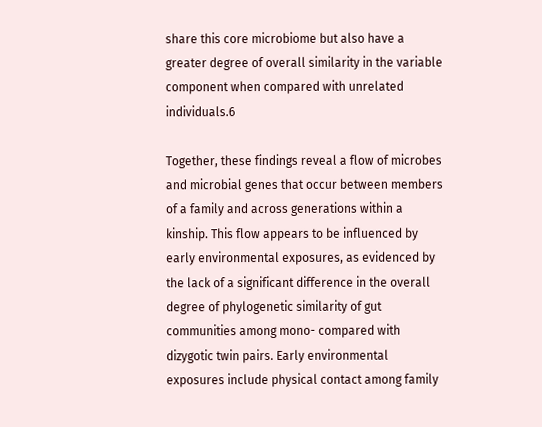share this core microbiome but also have a greater degree of overall similarity in the variable component when compared with unrelated individuals.6

Together, these findings reveal a flow of microbes and microbial genes that occur between members of a family and across generations within a kinship. This flow appears to be influenced by early environmental exposures, as evidenced by the lack of a significant difference in the overall degree of phylogenetic similarity of gut communities among mono- compared with dizygotic twin pairs. Early environmental exposures include physical contact among family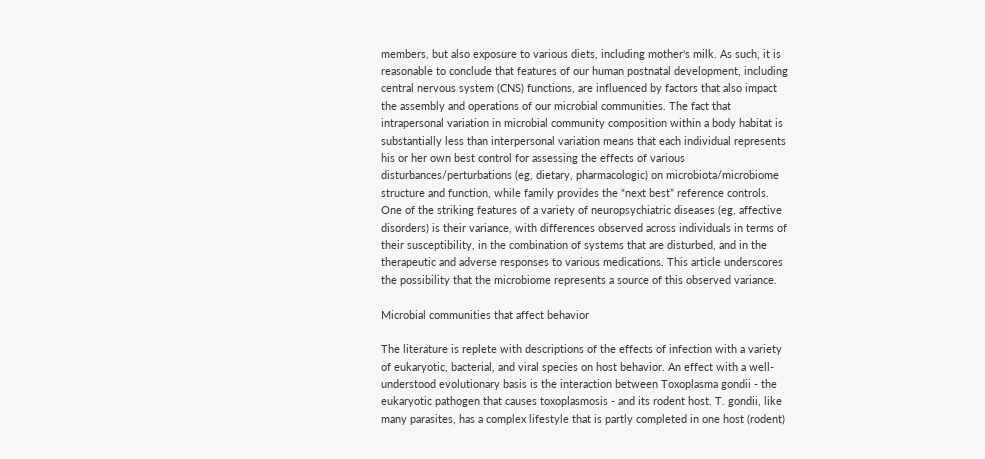members, but also exposure to various diets, including mother's milk. As such, it is reasonable to conclude that features of our human postnatal development, including central nervous system (CNS) functions, are influenced by factors that also impact the assembly and operations of our microbial communities. The fact that intrapersonal variation in microbial community composition within a body habitat is substantially less than interpersonal variation means that each individual represents his or her own best control for assessing the effects of various disturbances/perturbations (eg, dietary, pharmacologic) on microbiota/microbiome structure and function, while family provides the “next best” reference controls. One of the striking features of a variety of neuropsychiatric diseases (eg, affective disorders) is their variance, with differences observed across individuals in terms of their susceptibility, in the combination of systems that are disturbed, and in the therapeutic and adverse responses to various medications. This article underscores the possibility that the microbiome represents a source of this observed variance.

Microbial communities that affect behavior

The literature is replete with descriptions of the effects of infection with a variety of eukaryotic, bacterial, and viral species on host behavior. An effect with a well-understood evolutionary basis is the interaction between Toxoplasma gondii - the eukaryotic pathogen that causes toxoplasmosis - and its rodent host. T. gondii, like many parasites, has a complex lifestyle that is partly completed in one host (rodent)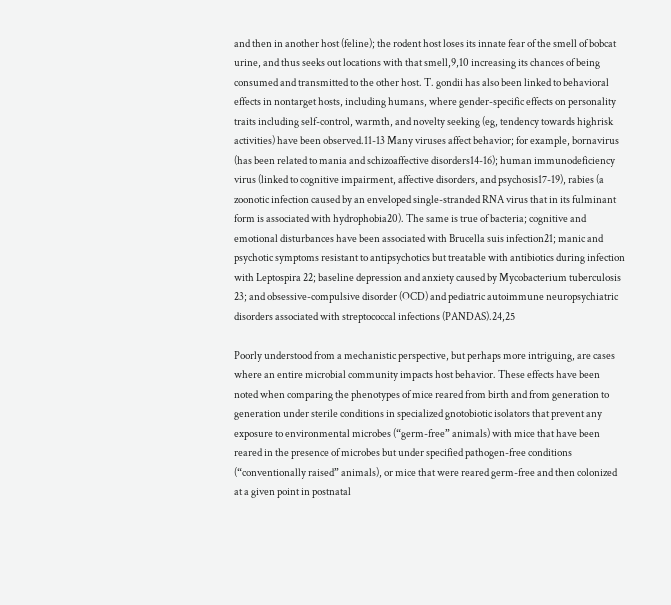and then in another host (feline); the rodent host loses its innate fear of the smell of bobcat urine, and thus seeks out locations with that smell,9,10 increasing its chances of being consumed and transmitted to the other host. T. gondii has also been linked to behavioral effects in nontarget hosts, including humans, where gender-specific effects on personality traits including self-control, warmth, and novelty seeking (eg, tendency towards highrisk activities) have been observed.11-13 Many viruses affect behavior; for example, bornavirus (has been related to mania and schizoaffective disorders14-16); human immunodeficiency virus (linked to cognitive impairment, affective disorders, and psychosis17-19), rabies (a zoonotic infection caused by an enveloped single-stranded RNA virus that in its fulminant form is associated with hydrophobia20). The same is true of bacteria; cognitive and emotional disturbances have been associated with Brucella suis infection21; manic and psychotic symptoms resistant to antipsychotics but treatable with antibiotics during infection with Leptospira 22; baseline depression and anxiety caused by Mycobacterium tuberculosis 23; and obsessive-compulsive disorder (OCD) and pediatric autoimmune neuropsychiatric disorders associated with streptococcal infections (PANDAS).24,25

Poorly understood from a mechanistic perspective, but perhaps more intriguing, are cases where an entire microbial community impacts host behavior. These effects have been noted when comparing the phenotypes of mice reared from birth and from generation to generation under sterile conditions in specialized gnotobiotic isolators that prevent any exposure to environmental microbes (“germ-free” animals) with mice that have been reared in the presence of microbes but under specified pathogen-free conditions (“conventionally raised” animals), or mice that were reared germ-free and then colonized at a given point in postnatal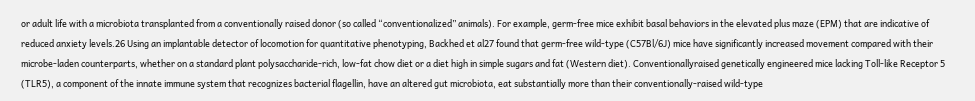or adult life with a microbiota transplanted from a conventionally raised donor (so called “conventionalized” animals). For example, germ-free mice exhibit basal behaviors in the elevated plus maze (EPM) that are indicative of reduced anxiety levels.26 Using an implantable detector of locomotion for quantitative phenotyping, Backhed et al27 found that germ-free wild-type (C57Bl/6J) mice have significantly increased movement compared with their microbe-laden counterparts, whether on a standard plant polysaccharide-rich, low-fat chow diet or a diet high in simple sugars and fat (Western diet). Conventionallyraised genetically engineered mice lacking Toll-like Receptor 5 (TLR5), a component of the innate immune system that recognizes bacterial flagellin, have an altered gut microbiota, eat substantially more than their conventionally-raised wild-type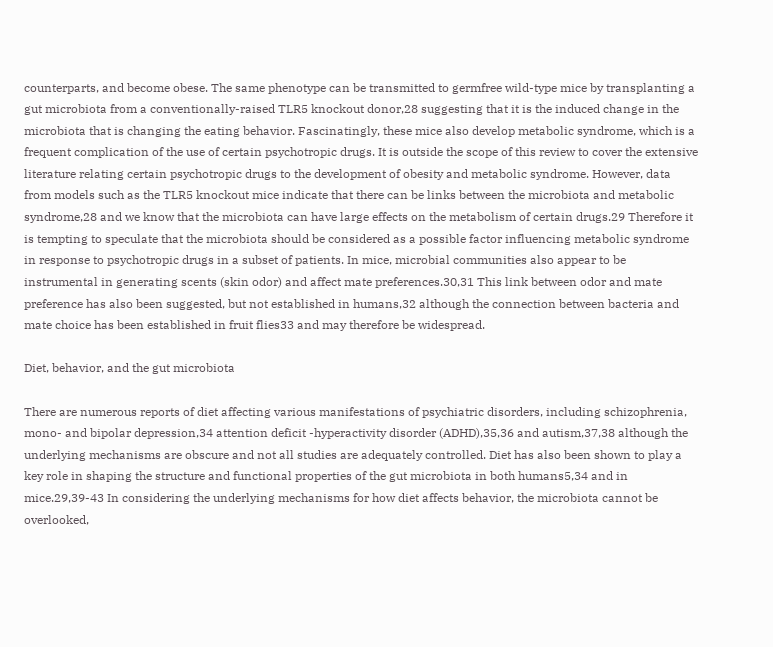counterparts, and become obese. The same phenotype can be transmitted to germfree wild-type mice by transplanting a gut microbiota from a conventionally-raised TLR5 knockout donor,28 suggesting that it is the induced change in the microbiota that is changing the eating behavior. Fascinatingly, these mice also develop metabolic syndrome, which is a frequent complication of the use of certain psychotropic drugs. It is outside the scope of this review to cover the extensive literature relating certain psychotropic drugs to the development of obesity and metabolic syndrome. However, data from models such as the TLR5 knockout mice indicate that there can be links between the microbiota and metabolic syndrome,28 and we know that the microbiota can have large effects on the metabolism of certain drugs.29 Therefore it is tempting to speculate that the microbiota should be considered as a possible factor influencing metabolic syndrome in response to psychotropic drugs in a subset of patients. In mice, microbial communities also appear to be instrumental in generating scents (skin odor) and affect mate preferences.30,31 This link between odor and mate preference has also been suggested, but not established in humans,32 although the connection between bacteria and mate choice has been established in fruit flies33 and may therefore be widespread.

Diet, behavior, and the gut microbiota

There are numerous reports of diet affecting various manifestations of psychiatric disorders, including schizophrenia, mono- and bipolar depression,34 attention deficit -hyperactivity disorder (ADHD),35,36 and autism,37,38 although the underlying mechanisms are obscure and not all studies are adequately controlled. Diet has also been shown to play a key role in shaping the structure and functional properties of the gut microbiota in both humans5,34 and in mice.29,39-43 In considering the underlying mechanisms for how diet affects behavior, the microbiota cannot be overlooked,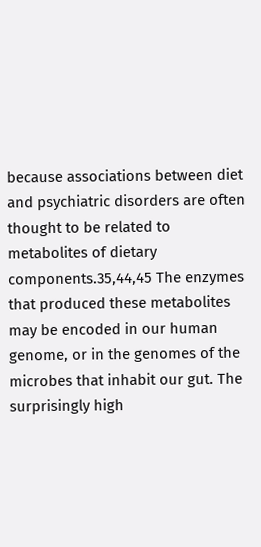because associations between diet and psychiatric disorders are often thought to be related to metabolites of dietary components.35,44,45 The enzymes that produced these metabolites may be encoded in our human genome, or in the genomes of the microbes that inhabit our gut. The surprisingly high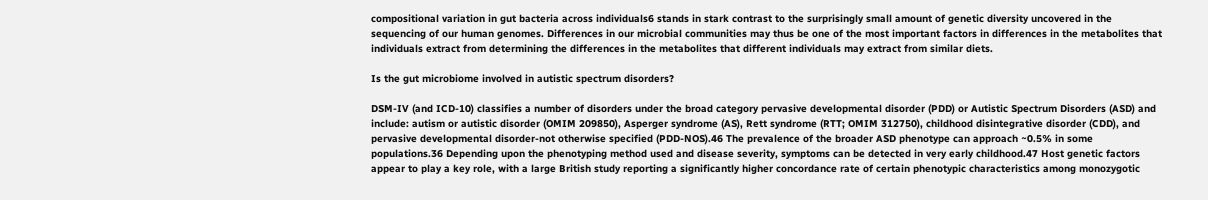compositional variation in gut bacteria across individuals6 stands in stark contrast to the surprisingly small amount of genetic diversity uncovered in the sequencing of our human genomes. Differences in our microbial communities may thus be one of the most important factors in differences in the metabolites that individuals extract from determining the differences in the metabolites that different individuals may extract from similar diets.

Is the gut microbiome involved in autistic spectrum disorders?

DSM-IV (and ICD-10) classifies a number of disorders under the broad category pervasive developmental disorder (PDD) or Autistic Spectrum Disorders (ASD) and include: autism or autistic disorder (OMIM 209850), Asperger syndrome (AS), Rett syndrome (RTT; OMIM 312750), childhood disintegrative disorder (CDD), and pervasive developmental disorder-not otherwise specified (PDD-NOS).46 The prevalence of the broader ASD phenotype can approach ~0.5% in some populations.36 Depending upon the phenotyping method used and disease severity, symptoms can be detected in very early childhood.47 Host genetic factors appear to play a key role, with a large British study reporting a significantly higher concordance rate of certain phenotypic characteristics among monozygotic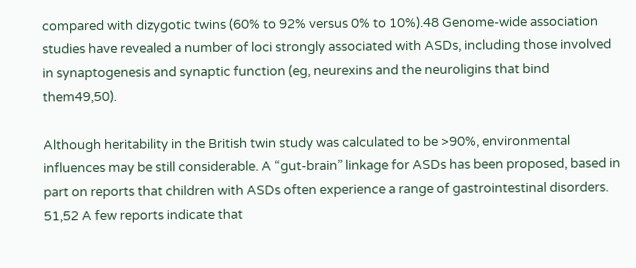compared with dizygotic twins (60% to 92% versus 0% to 10%).48 Genome-wide association studies have revealed a number of loci strongly associated with ASDs, including those involved in synaptogenesis and synaptic function (eg, neurexins and the neuroligins that bind them49,50).

Although heritability in the British twin study was calculated to be >90%, environmental influences may be still considerable. A “gut-brain” linkage for ASDs has been proposed, based in part on reports that children with ASDs often experience a range of gastrointestinal disorders. 51,52 A few reports indicate that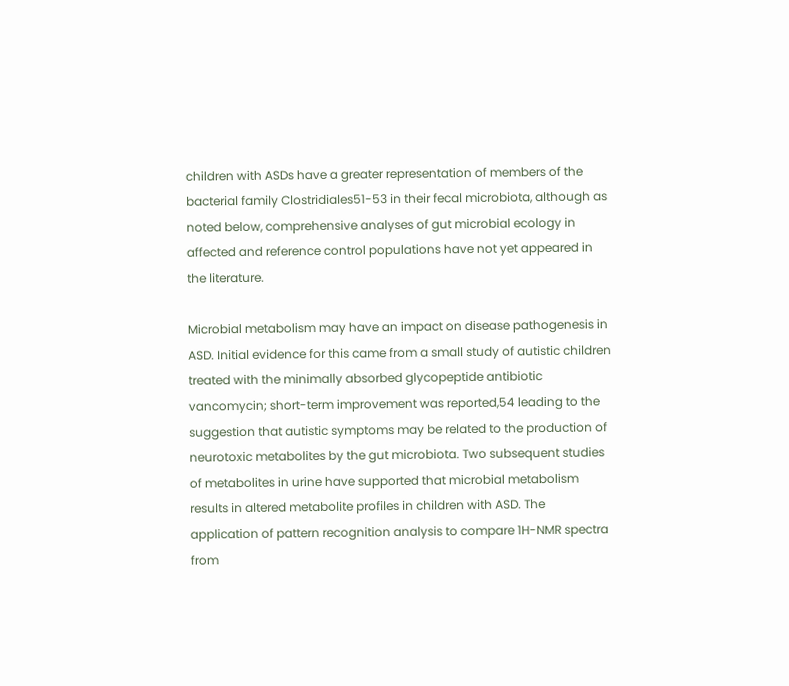children with ASDs have a greater representation of members of the bacterial family Clostridiales51-53 in their fecal microbiota, although as noted below, comprehensive analyses of gut microbial ecology in affected and reference control populations have not yet appeared in the literature.

Microbial metabolism may have an impact on disease pathogenesis in ASD. Initial evidence for this came from a small study of autistic children treated with the minimally absorbed glycopeptide antibiotic vancomycin; short-term improvement was reported,54 leading to the suggestion that autistic symptoms may be related to the production of neurotoxic metabolites by the gut microbiota. Two subsequent studies of metabolites in urine have supported that microbial metabolism results in altered metabolite profiles in children with ASD. The application of pattern recognition analysis to compare 1H-NMR spectra from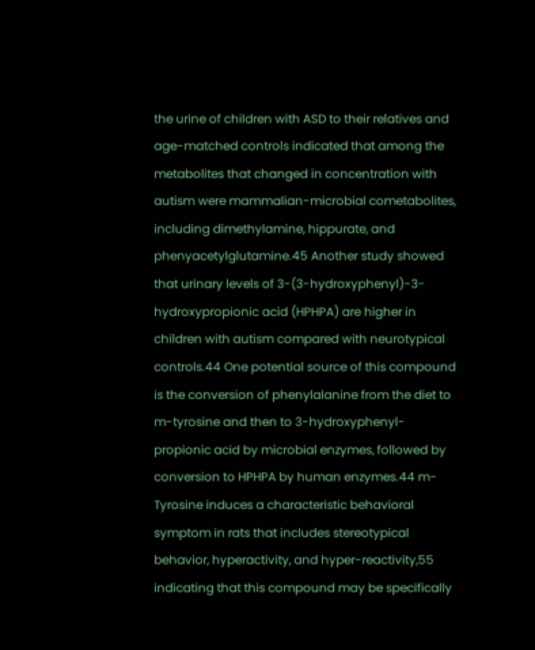the urine of children with ASD to their relatives and age-matched controls indicated that among the metabolites that changed in concentration with autism were mammalian-microbial cometabolites, including dimethylamine, hippurate, and phenyacetylglutamine.45 Another study showed that urinary levels of 3-(3-hydroxyphenyl)-3-hydroxypropionic acid (HPHPA) are higher in children with autism compared with neurotypical controls.44 One potential source of this compound is the conversion of phenylalanine from the diet to m-tyrosine and then to 3-hydroxyphenyl-propionic acid by microbial enzymes, followed by conversion to HPHPA by human enzymes.44 m-Tyrosine induces a characteristic behavioral symptom in rats that includes stereotypical behavior, hyperactivity, and hyper-reactivity,55 indicating that this compound may be specifically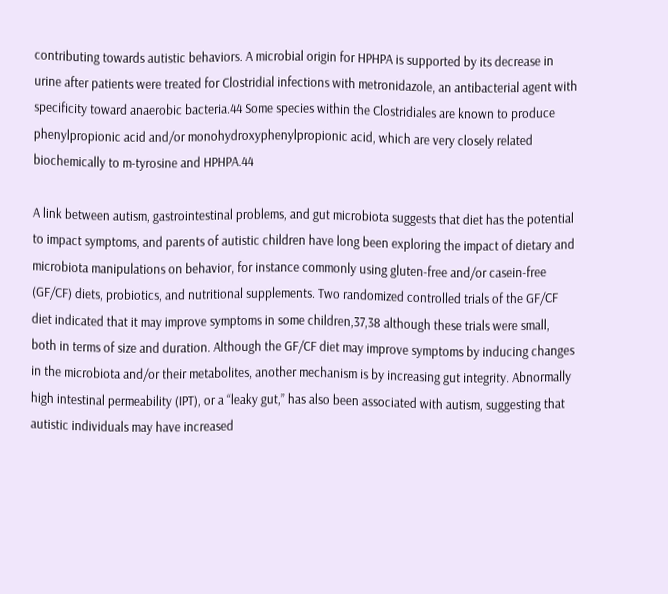contributing towards autistic behaviors. A microbial origin for HPHPA is supported by its decrease in urine after patients were treated for Clostridial infections with metronidazole, an antibacterial agent with specificity toward anaerobic bacteria.44 Some species within the Clostridiales are known to produce phenylpropionic acid and/or monohydroxyphenylpropionic acid, which are very closely related biochemically to m-tyrosine and HPHPA.44

A link between autism, gastrointestinal problems, and gut microbiota suggests that diet has the potential to impact symptoms, and parents of autistic children have long been exploring the impact of dietary and microbiota manipulations on behavior, for instance commonly using gluten-free and/or casein-free (GF/CF) diets, probiotics, and nutritional supplements. Two randomized controlled trials of the GF/CF diet indicated that it may improve symptoms in some children,37,38 although these trials were small, both in terms of size and duration. Although the GF/CF diet may improve symptoms by inducing changes in the microbiota and/or their metabolites, another mechanism is by increasing gut integrity. Abnormally high intestinal permeability (IPT), or a “leaky gut,” has also been associated with autism, suggesting that autistic individuals may have increased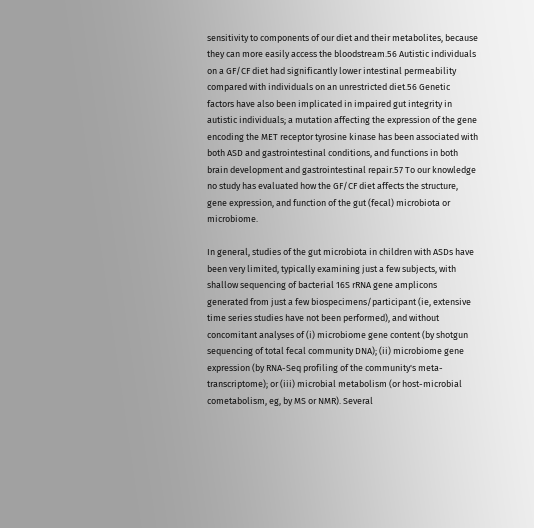sensitivity to components of our diet and their metabolites, because they can more easily access the bloodstream.56 Autistic individuals on a GF/CF diet had significantly lower intestinal permeability compared with individuals on an unrestricted diet.56 Genetic factors have also been implicated in impaired gut integrity in autistic individuals; a mutation affecting the expression of the gene encoding the MET receptor tyrosine kinase has been associated with both ASD and gastrointestinal conditions, and functions in both brain development and gastrointestinal repair.57 To our knowledge no study has evaluated how the GF/CF diet affects the structure, gene expression, and function of the gut (fecal) microbiota or microbiome.

In general, studies of the gut microbiota in children with ASDs have been very limited, typically examining just a few subjects, with shallow sequencing of bacterial 16S rRNA gene amplicons generated from just a few biospecimens/participant (ie, extensive time series studies have not been performed), and without concomitant analyses of (i) microbiome gene content (by shotgun sequencing of total fecal community DNA); (ii) microbiome gene expression (by RNA-Seq profiling of the community's meta-transcriptome); or (iii) microbial metabolism (or host-microbial cometabolism, eg, by MS or NMR). Several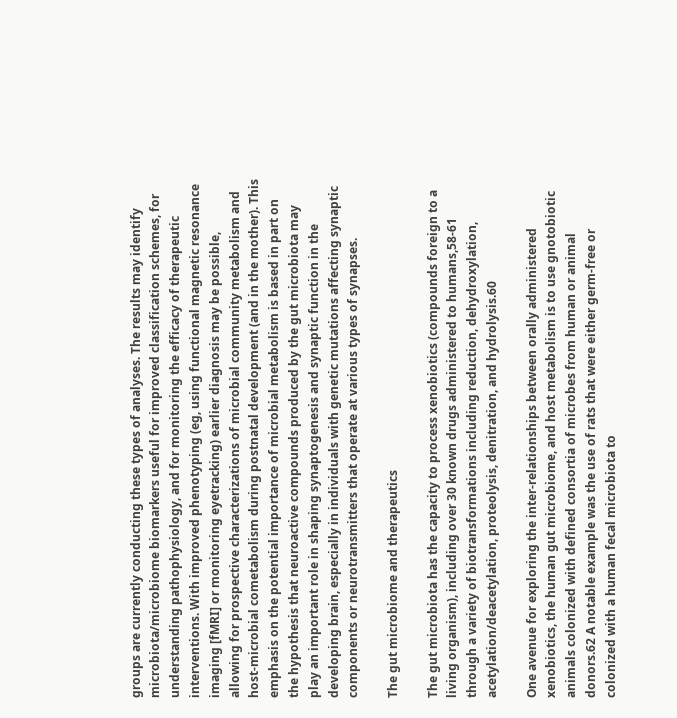groups are currently conducting these types of analyses. The results may identify microbiota/microbiome biomarkers useful for improved classification schemes, for understanding pathophysiology, and for monitoring the efficacy of therapeutic interventions. With improved phenotyping (eg, using functional magnetic resonance imaging [fMRI] or monitoring eyetracking) earlier diagnosis may be possible, allowing for prospective characterizations of microbial community metabolism and host-microbial cometabolism during postnatal development (and in the mother). This emphasis on the potential importance of microbial metabolism is based in part on the hypothesis that neuroactive compounds produced by the gut microbiota may play an important role in shaping synaptogenesis and synaptic function in the developing brain, especially in individuals with genetic mutations affecting synaptic components or neurotransmitters that operate at various types of synapses.

The gut microbiome and therapeutics

The gut microbiota has the capacity to process xenobiotics (compounds foreign to a living organism), including over 30 known drugs administered to humans,58-61 through a variety of biotransformations including reduction, dehydroxylation, acetylation/deacetylation, proteolysis, denitration, and hydrolysis.60

One avenue for exploring the inter-relationships between orally administered xenobiotics, the human gut microbiome, and host metabolism is to use gnotobiotic animals colonized with defined consortia of microbes from human or animal donors.62 A notable example was the use of rats that were either germ-free or colonized with a human fecal microbiota to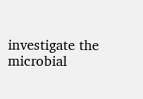investigate the microbial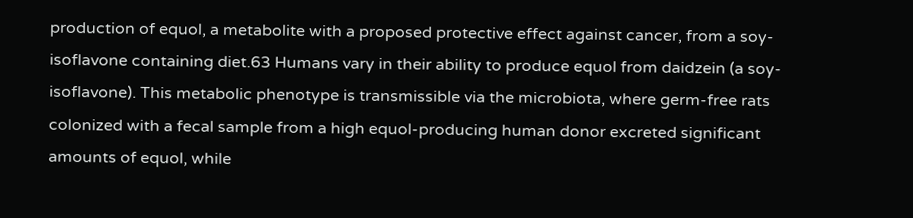production of equol, a metabolite with a proposed protective effect against cancer, from a soy-isoflavone containing diet.63 Humans vary in their ability to produce equol from daidzein (a soy-isoflavone). This metabolic phenotype is transmissible via the microbiota, where germ-free rats colonized with a fecal sample from a high equol-producing human donor excreted significant amounts of equol, while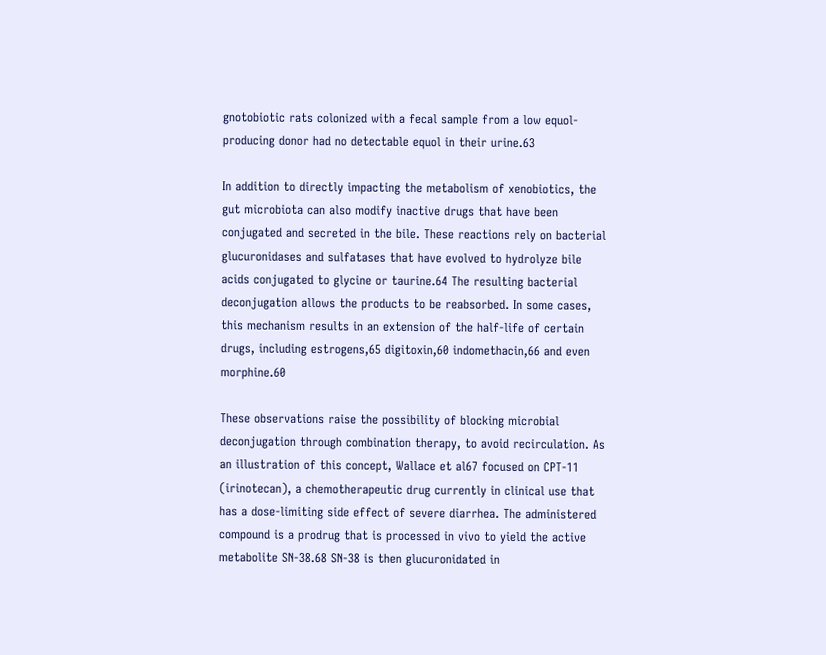gnotobiotic rats colonized with a fecal sample from a low equol-producing donor had no detectable equol in their urine.63

In addition to directly impacting the metabolism of xenobiotics, the gut microbiota can also modify inactive drugs that have been conjugated and secreted in the bile. These reactions rely on bacterial glucuronidases and sulfatases that have evolved to hydrolyze bile acids conjugated to glycine or taurine.64 The resulting bacterial deconjugation allows the products to be reabsorbed. In some cases, this mechanism results in an extension of the half-life of certain drugs, including estrogens,65 digitoxin,60 indomethacin,66 and even morphine.60

These observations raise the possibility of blocking microbial deconjugation through combination therapy, to avoid recirculation. As an illustration of this concept, Wallace et al67 focused on CPT-11 (irinotecan), a chemotherapeutic drug currently in clinical use that has a dose-limiting side effect of severe diarrhea. The administered compound is a prodrug that is processed in vivo to yield the active metabolite SN-38.68 SN-38 is then glucuronidated in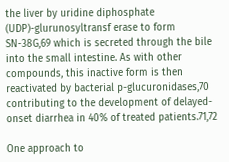the liver by uridine diphosphate (UDP)-glurunosyltransf erase to form SN-38G,69 which is secreted through the bile into the small intestine. As with other compounds, this inactive form is then reactivated by bacterial p-glucuronidases,70 contributing to the development of delayed-onset diarrhea in 40% of treated patients.71,72

One approach to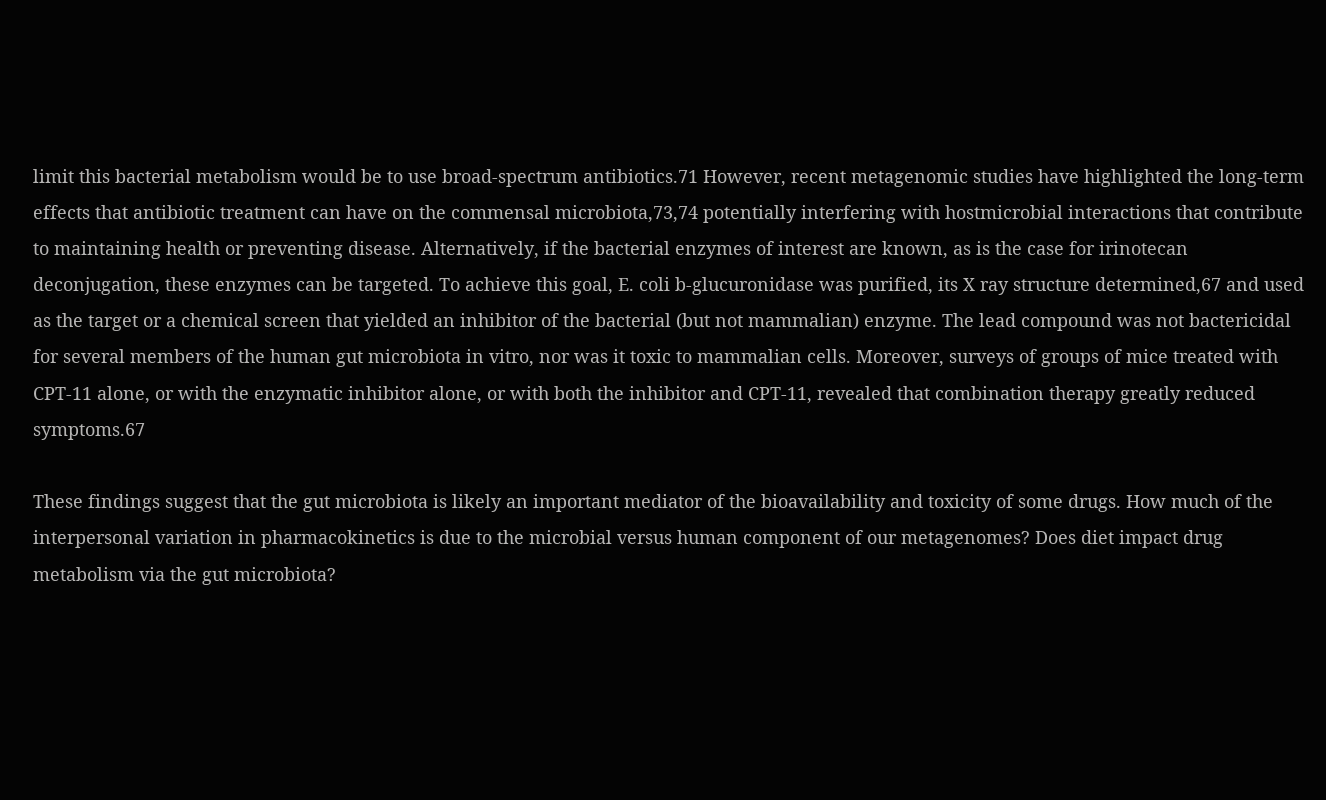limit this bacterial metabolism would be to use broad-spectrum antibiotics.71 However, recent metagenomic studies have highlighted the long-term effects that antibiotic treatment can have on the commensal microbiota,73,74 potentially interfering with hostmicrobial interactions that contribute to maintaining health or preventing disease. Alternatively, if the bacterial enzymes of interest are known, as is the case for irinotecan deconjugation, these enzymes can be targeted. To achieve this goal, E. coli b-glucuronidase was purified, its X ray structure determined,67 and used as the target or a chemical screen that yielded an inhibitor of the bacterial (but not mammalian) enzyme. The lead compound was not bactericidal for several members of the human gut microbiota in vitro, nor was it toxic to mammalian cells. Moreover, surveys of groups of mice treated with CPT-11 alone, or with the enzymatic inhibitor alone, or with both the inhibitor and CPT-11, revealed that combination therapy greatly reduced symptoms.67

These findings suggest that the gut microbiota is likely an important mediator of the bioavailability and toxicity of some drugs. How much of the interpersonal variation in pharmacokinetics is due to the microbial versus human component of our metagenomes? Does diet impact drug metabolism via the gut microbiota?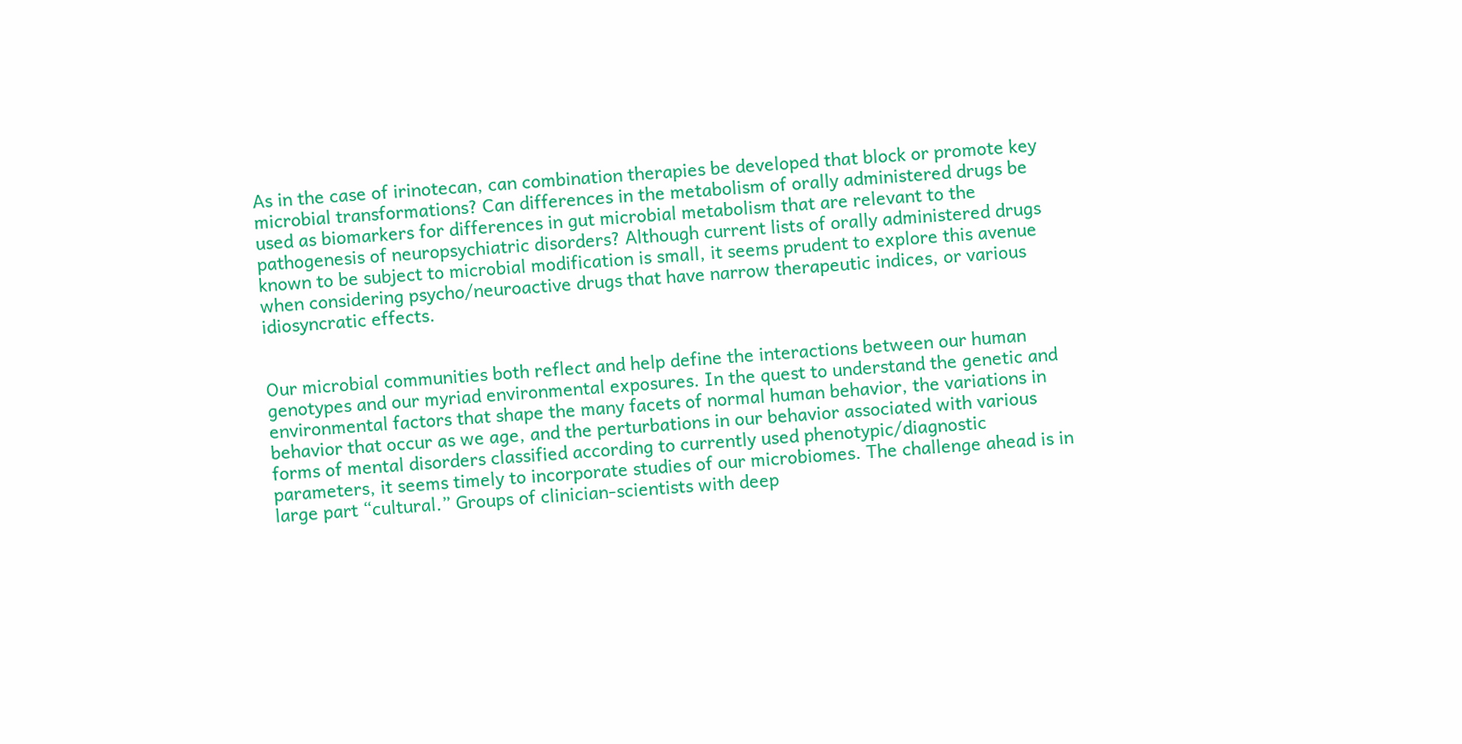As in the case of irinotecan, can combination therapies be developed that block or promote key microbial transformations? Can differences in the metabolism of orally administered drugs be used as biomarkers for differences in gut microbial metabolism that are relevant to the pathogenesis of neuropsychiatric disorders? Although current lists of orally administered drugs known to be subject to microbial modification is small, it seems prudent to explore this avenue when considering psycho/neuroactive drugs that have narrow therapeutic indices, or various idiosyncratic effects.


Our microbial communities both reflect and help define the interactions between our human genotypes and our myriad environmental exposures. In the quest to understand the genetic and environmental factors that shape the many facets of normal human behavior, the variations in behavior that occur as we age, and the perturbations in our behavior associated with various forms of mental disorders classified according to currently used phenotypic/diagnostic parameters, it seems timely to incorporate studies of our microbiomes. The challenge ahead is in large part “cultural.” Groups of clinician-scientists with deep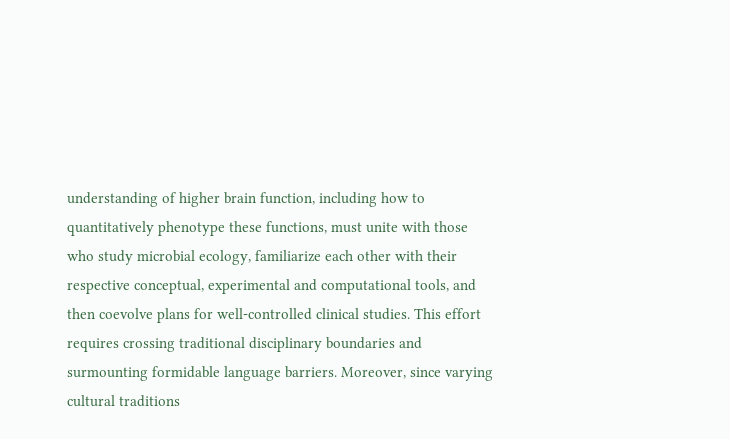understanding of higher brain function, including how to quantitatively phenotype these functions, must unite with those who study microbial ecology, familiarize each other with their respective conceptual, experimental and computational tools, and then coevolve plans for well-controlled clinical studies. This effort requires crossing traditional disciplinary boundaries and surmounting formidable language barriers. Moreover, since varying cultural traditions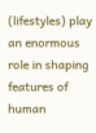(lifestyles) play an enormous role in shaping features of human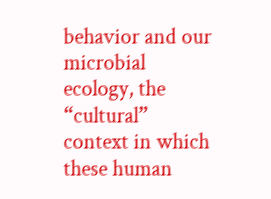behavior and our microbial ecology, the “cultural” context in which these human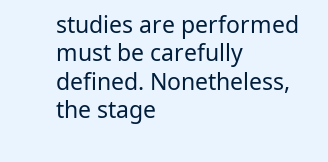studies are performed must be carefully defined. Nonetheless, the stage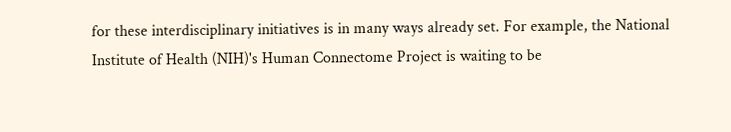for these interdisciplinary initiatives is in many ways already set. For example, the National Institute of Health (NIH)'s Human Connectome Project is waiting to be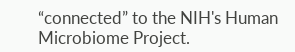“connected” to the NIH's Human Microbiome Project.